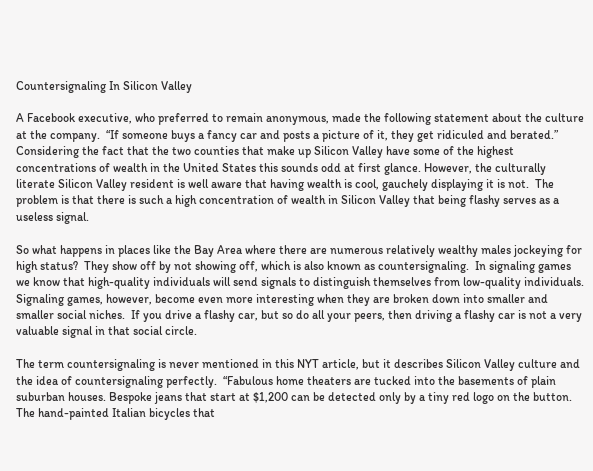Countersignaling In Silicon Valley

A Facebook executive, who preferred to remain anonymous, made the following statement about the culture at the company.  “If someone buys a fancy car and posts a picture of it, they get ridiculed and berated.” Considering the fact that the two counties that make up Silicon Valley have some of the highest concentrations of wealth in the United States this sounds odd at first glance. However, the culturally literate Silicon Valley resident is well aware that having wealth is cool, gauchely displaying it is not.  The problem is that there is such a high concentration of wealth in Silicon Valley that being flashy serves as a useless signal.

So what happens in places like the Bay Area where there are numerous relatively wealthy males jockeying for high status?  They show off by not showing off, which is also known as countersignaling.  In signaling games we know that high-quality individuals will send signals to distinguish themselves from low-quality individuals.  Signaling games, however, become even more interesting when they are broken down into smaller and smaller social niches.  If you drive a flashy car, but so do all your peers, then driving a flashy car is not a very valuable signal in that social circle.

The term countersignaling is never mentioned in this NYT article, but it describes Silicon Valley culture and the idea of countersignaling perfectly.  “Fabulous home theaters are tucked into the basements of plain suburban houses. Bespoke jeans that start at $1,200 can be detected only by a tiny red logo on the button. The hand-painted Italian bicycles that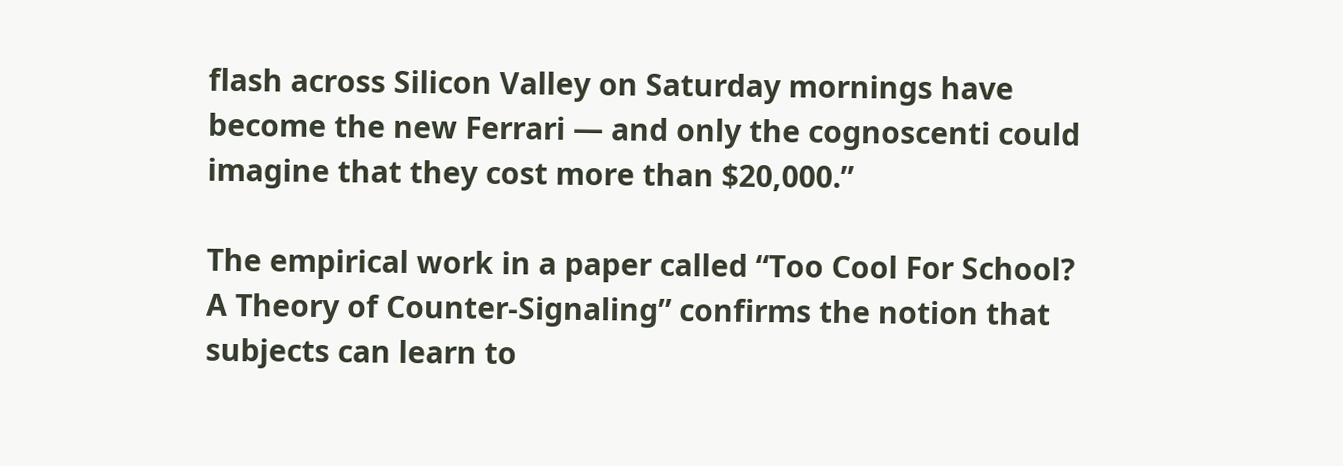flash across Silicon Valley on Saturday mornings have become the new Ferrari — and only the cognoscenti could imagine that they cost more than $20,000.”

The empirical work in a paper called “Too Cool For School? A Theory of Counter-Signaling” confirms the notion that subjects can learn to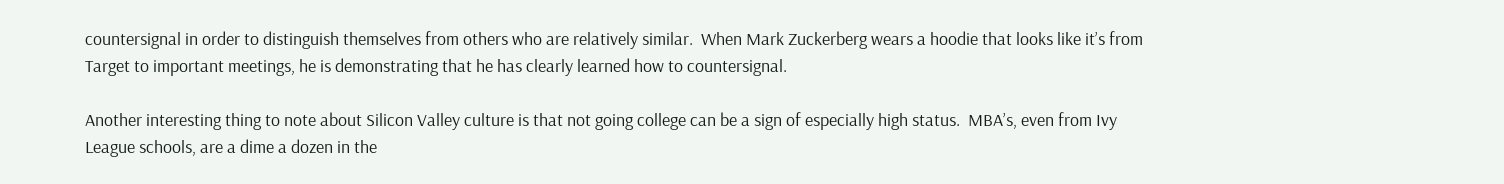countersignal in order to distinguish themselves from others who are relatively similar.  When Mark Zuckerberg wears a hoodie that looks like it’s from Target to important meetings, he is demonstrating that he has clearly learned how to countersignal.

Another interesting thing to note about Silicon Valley culture is that not going college can be a sign of especially high status.  MBA’s, even from Ivy League schools, are a dime a dozen in the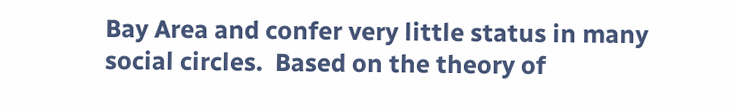Bay Area and confer very little status in many social circles.  Based on the theory of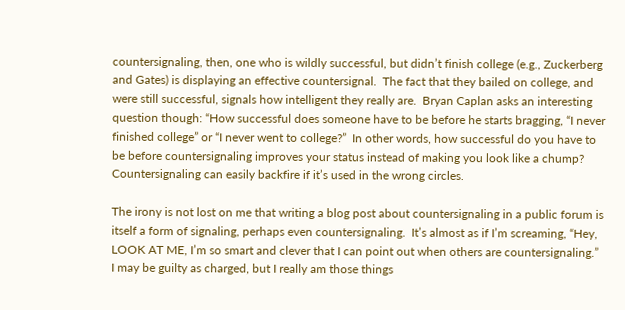countersignaling, then, one who is wildly successful, but didn’t finish college (e.g., Zuckerberg and Gates) is displaying an effective countersignal.  The fact that they bailed on college, and were still successful, signals how intelligent they really are.  Bryan Caplan asks an interesting question though: “How successful does someone have to be before he starts bragging, “I never finished college” or “I never went to college?”  In other words, how successful do you have to be before countersignaling improves your status instead of making you look like a chump?  Countersignaling can easily backfire if it’s used in the wrong circles.

The irony is not lost on me that writing a blog post about countersignaling in a public forum is itself a form of signaling, perhaps even countersignaling.  It’s almost as if I’m screaming, “Hey, LOOK AT ME, I’m so smart and clever that I can point out when others are countersignaling.”  I may be guilty as charged, but I really am those things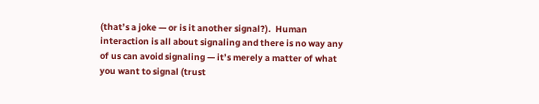(that’s a joke — or is it another signal?).  Human interaction is all about signaling and there is no way any of us can avoid signaling — it’s merely a matter of what you want to signal (trust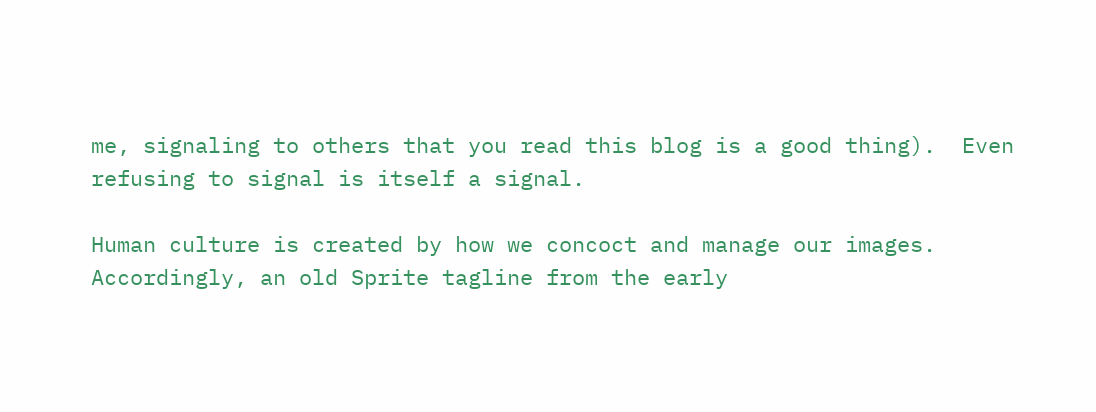me, signaling to others that you read this blog is a good thing).  Even refusing to signal is itself a signal.

Human culture is created by how we concoct and manage our images.  Accordingly, an old Sprite tagline from the early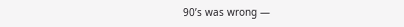90’s was wrong —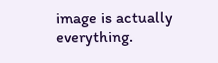image is actually everything.